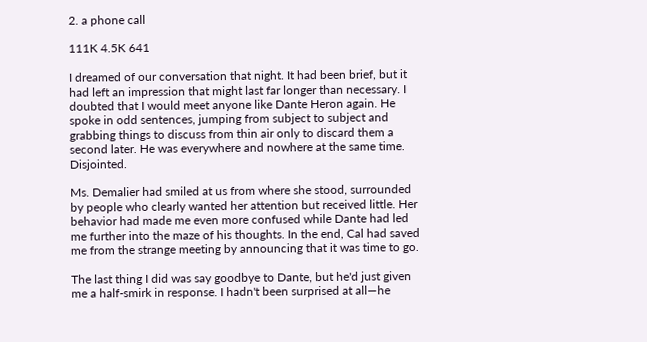2. a phone call

111K 4.5K 641

I dreamed of our conversation that night. It had been brief, but it had left an impression that might last far longer than necessary. I doubted that I would meet anyone like Dante Heron again. He spoke in odd sentences, jumping from subject to subject and grabbing things to discuss from thin air only to discard them a second later. He was everywhere and nowhere at the same time. Disjointed.

Ms. Demalier had smiled at us from where she stood, surrounded by people who clearly wanted her attention but received little. Her behavior had made me even more confused while Dante had led me further into the maze of his thoughts. In the end, Cal had saved me from the strange meeting by announcing that it was time to go.

The last thing I did was say goodbye to Dante, but he'd just given me a half-smirk in response. I hadn't been surprised at all—he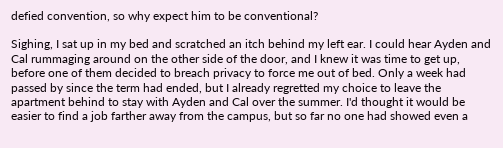defied convention, so why expect him to be conventional?

Sighing, I sat up in my bed and scratched an itch behind my left ear. I could hear Ayden and Cal rummaging around on the other side of the door, and I knew it was time to get up, before one of them decided to breach privacy to force me out of bed. Only a week had passed by since the term had ended, but I already regretted my choice to leave the apartment behind to stay with Ayden and Cal over the summer. I'd thought it would be easier to find a job farther away from the campus, but so far no one had showed even a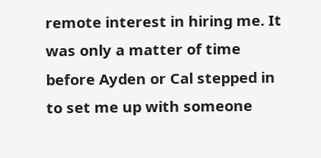remote interest in hiring me. It was only a matter of time before Ayden or Cal stepped in to set me up with someone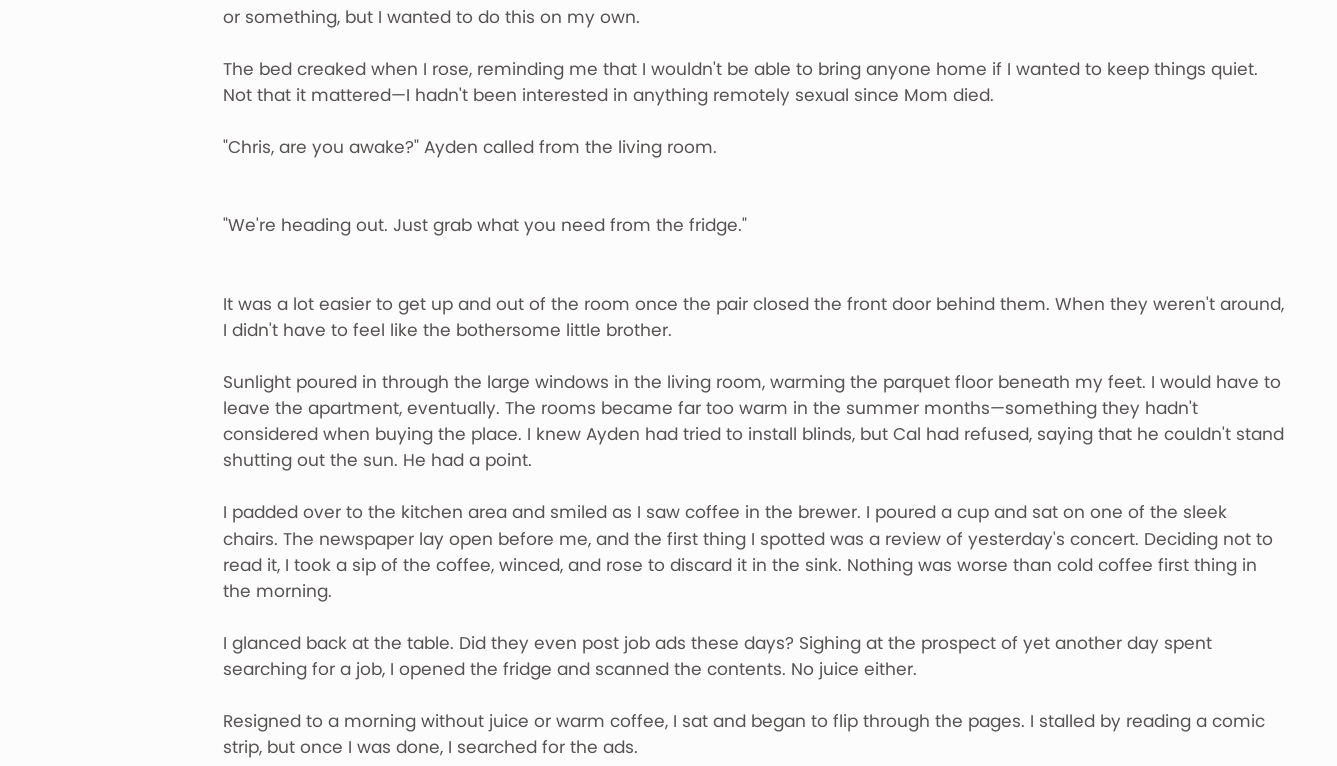or something, but I wanted to do this on my own.

The bed creaked when I rose, reminding me that I wouldn't be able to bring anyone home if I wanted to keep things quiet. Not that it mattered—I hadn't been interested in anything remotely sexual since Mom died.

"Chris, are you awake?" Ayden called from the living room.


"We're heading out. Just grab what you need from the fridge."


It was a lot easier to get up and out of the room once the pair closed the front door behind them. When they weren't around, I didn't have to feel like the bothersome little brother.

Sunlight poured in through the large windows in the living room, warming the parquet floor beneath my feet. I would have to leave the apartment, eventually. The rooms became far too warm in the summer months—something they hadn't considered when buying the place. I knew Ayden had tried to install blinds, but Cal had refused, saying that he couldn't stand shutting out the sun. He had a point.

I padded over to the kitchen area and smiled as I saw coffee in the brewer. I poured a cup and sat on one of the sleek chairs. The newspaper lay open before me, and the first thing I spotted was a review of yesterday's concert. Deciding not to read it, I took a sip of the coffee, winced, and rose to discard it in the sink. Nothing was worse than cold coffee first thing in the morning.

I glanced back at the table. Did they even post job ads these days? Sighing at the prospect of yet another day spent searching for a job, I opened the fridge and scanned the contents. No juice either.

Resigned to a morning without juice or warm coffee, I sat and began to flip through the pages. I stalled by reading a comic strip, but once I was done, I searched for the ads.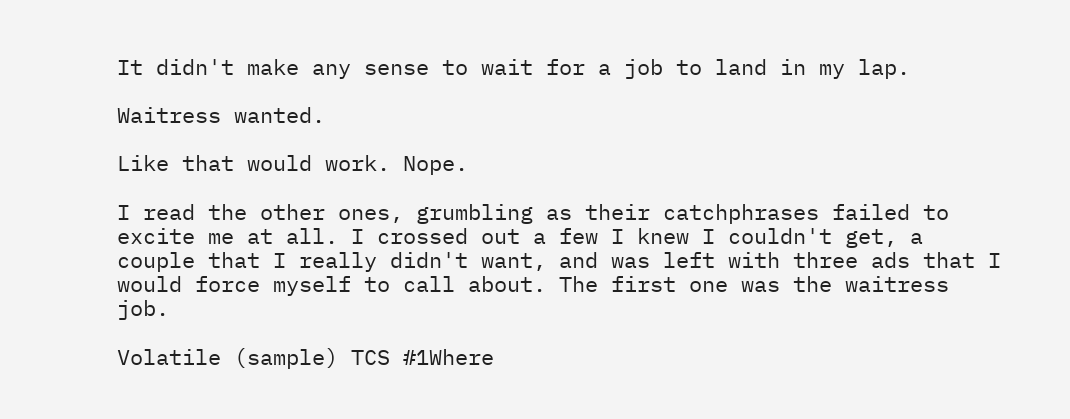It didn't make any sense to wait for a job to land in my lap.

Waitress wanted.

Like that would work. Nope.

I read the other ones, grumbling as their catchphrases failed to excite me at all. I crossed out a few I knew I couldn't get, a couple that I really didn't want, and was left with three ads that I would force myself to call about. The first one was the waitress job.

Volatile (sample) TCS #1Where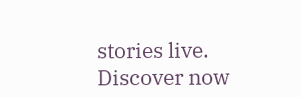stories live. Discover now